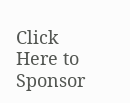Click Here to Sponsor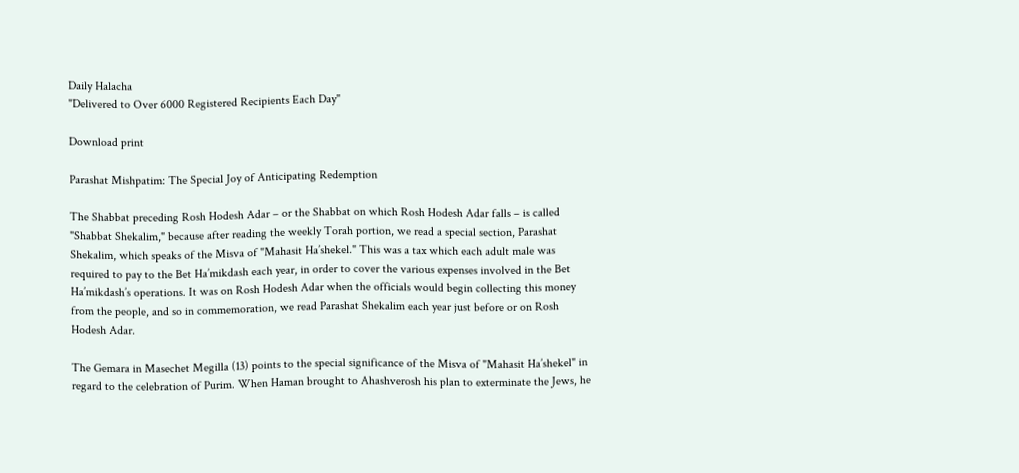Daily Halacha
"Delivered to Over 6000 Registered Recipients Each Day"

Download print

Parashat Mishpatim: The Special Joy of Anticipating Redemption

The Shabbat preceding Rosh Hodesh Adar – or the Shabbat on which Rosh Hodesh Adar falls – is called "Shabbat Shekalim," because after reading the weekly Torah portion, we read a special section, Parashat Shekalim, which speaks of the Misva of "Mahasit Ha’shekel." This was a tax which each adult male was required to pay to the Bet Ha’mikdash each year, in order to cover the various expenses involved in the Bet Ha’mikdash’s operations. It was on Rosh Hodesh Adar when the officials would begin collecting this money from the people, and so in commemoration, we read Parashat Shekalim each year just before or on Rosh Hodesh Adar.

The Gemara in Masechet Megilla (13) points to the special significance of the Misva of "Mahasit Ha’shekel" in regard to the celebration of Purim. When Haman brought to Ahashverosh his plan to exterminate the Jews, he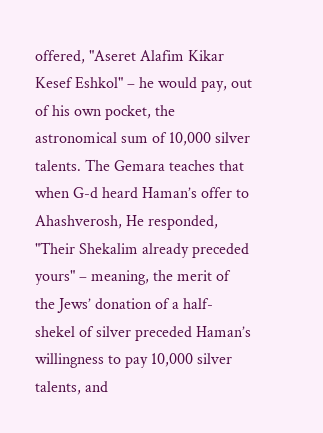offered, "Aseret Alafim Kikar Kesef Eshkol" – he would pay, out of his own pocket, the astronomical sum of 10,000 silver talents. The Gemara teaches that when G-d heard Haman’s offer to Ahashverosh, He responded, "Their Shekalim already preceded yours" – meaning, the merit of the Jews’ donation of a half-shekel of silver preceded Haman’s willingness to pay 10,000 silver talents, and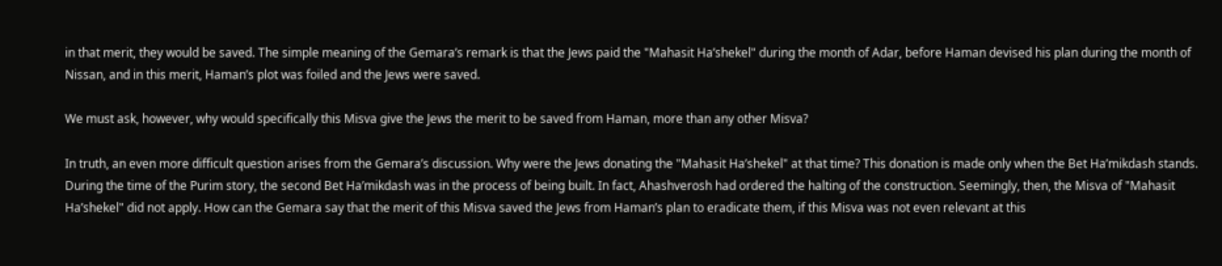in that merit, they would be saved. The simple meaning of the Gemara’s remark is that the Jews paid the "Mahasit Ha’shekel" during the month of Adar, before Haman devised his plan during the month of Nissan, and in this merit, Haman’s plot was foiled and the Jews were saved.

We must ask, however, why would specifically this Misva give the Jews the merit to be saved from Haman, more than any other Misva?

In truth, an even more difficult question arises from the Gemara’s discussion. Why were the Jews donating the "Mahasit Ha’shekel" at that time? This donation is made only when the Bet Ha’mikdash stands. During the time of the Purim story, the second Bet Ha’mikdash was in the process of being built. In fact, Ahashverosh had ordered the halting of the construction. Seemingly, then, the Misva of "Mahasit Ha’shekel" did not apply. How can the Gemara say that the merit of this Misva saved the Jews from Haman’s plan to eradicate them, if this Misva was not even relevant at this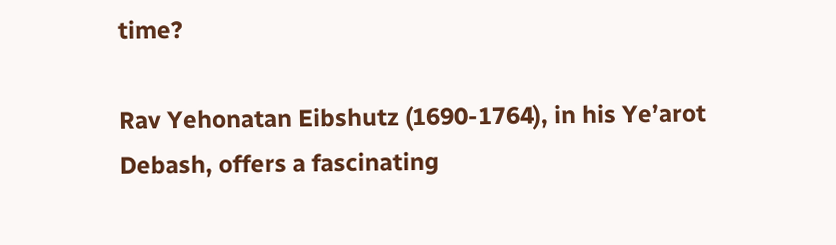time?

Rav Yehonatan Eibshutz (1690-1764), in his Ye’arot Debash, offers a fascinating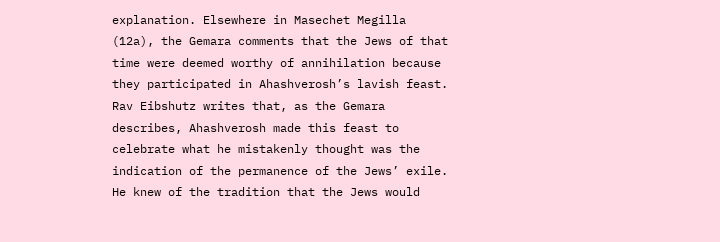explanation. Elsewhere in Masechet Megilla (12a), the Gemara comments that the Jews of that time were deemed worthy of annihilation because they participated in Ahashverosh’s lavish feast. Rav Eibshutz writes that, as the Gemara describes, Ahashverosh made this feast to celebrate what he mistakenly thought was the indication of the permanence of the Jews’ exile. He knew of the tradition that the Jews would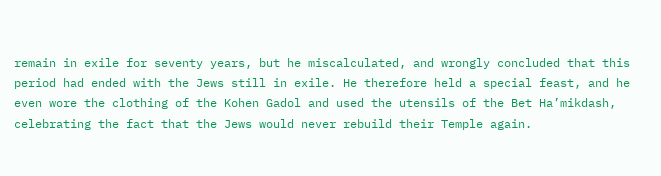remain in exile for seventy years, but he miscalculated, and wrongly concluded that this period had ended with the Jews still in exile. He therefore held a special feast, and he even wore the clothing of the Kohen Gadol and used the utensils of the Bet Ha’mikdash, celebrating the fact that the Jews would never rebuild their Temple again.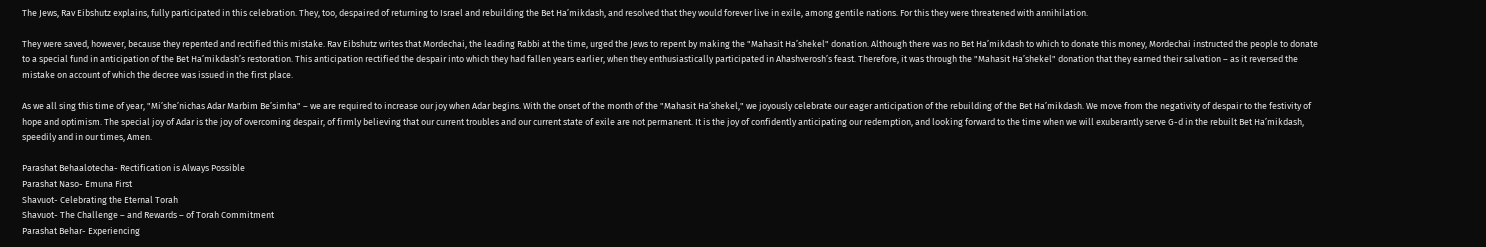The Jews, Rav Eibshutz explains, fully participated in this celebration. They, too, despaired of returning to Israel and rebuilding the Bet Ha’mikdash, and resolved that they would forever live in exile, among gentile nations. For this they were threatened with annihilation.

They were saved, however, because they repented and rectified this mistake. Rav Eibshutz writes that Mordechai, the leading Rabbi at the time, urged the Jews to repent by making the "Mahasit Ha’shekel" donation. Although there was no Bet Ha’mikdash to which to donate this money, Mordechai instructed the people to donate to a special fund in anticipation of the Bet Ha’mikdash’s restoration. This anticipation rectified the despair into which they had fallen years earlier, when they enthusiastically participated in Ahashverosh’s feast. Therefore, it was through the "Mahasit Ha’shekel" donation that they earned their salvation – as it reversed the mistake on account of which the decree was issued in the first place.

As we all sing this time of year, "Mi’she’nichas Adar Marbim Be’simha" – we are required to increase our joy when Adar begins. With the onset of the month of the "Mahasit Ha’shekel," we joyously celebrate our eager anticipation of the rebuilding of the Bet Ha’mikdash. We move from the negativity of despair to the festivity of hope and optimism. The special joy of Adar is the joy of overcoming despair, of firmly believing that our current troubles and our current state of exile are not permanent. It is the joy of confidently anticipating our redemption, and looking forward to the time when we will exuberantly serve G-d in the rebuilt Bet Ha’mikdash, speedily and in our times, Amen.

Parashat Behaalotecha- Rectification is Always Possible
Parashat Naso- Emuna First
Shavuot- Celebrating the Eternal Torah
Shavuot- The Challenge – and Rewards – of Torah Commitment
Parashat Behar- Experiencing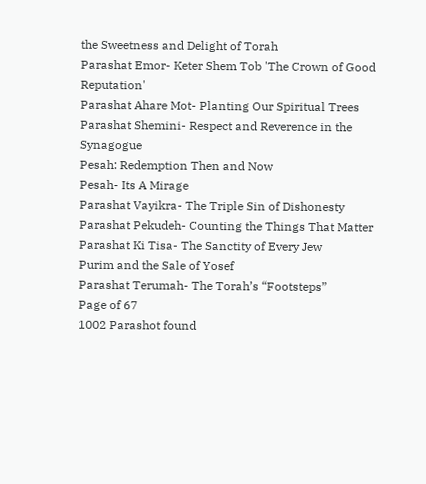the Sweetness and Delight of Torah
Parashat Emor- Keter Shem Tob 'The Crown of Good Reputation'
Parashat Ahare Mot- Planting Our Spiritual Trees
Parashat Shemini- Respect and Reverence in the Synagogue
Pesah: Redemption Then and Now
Pesah- Its A Mirage
Parashat Vayikra- The Triple Sin of Dishonesty
Parashat Pekudeh- Counting the Things That Matter
Parashat Ki Tisa- The Sanctity of Every Jew
Purim and the Sale of Yosef
Parashat Terumah- The Torah’s “Footsteps”
Page of 67
1002 Parashot found